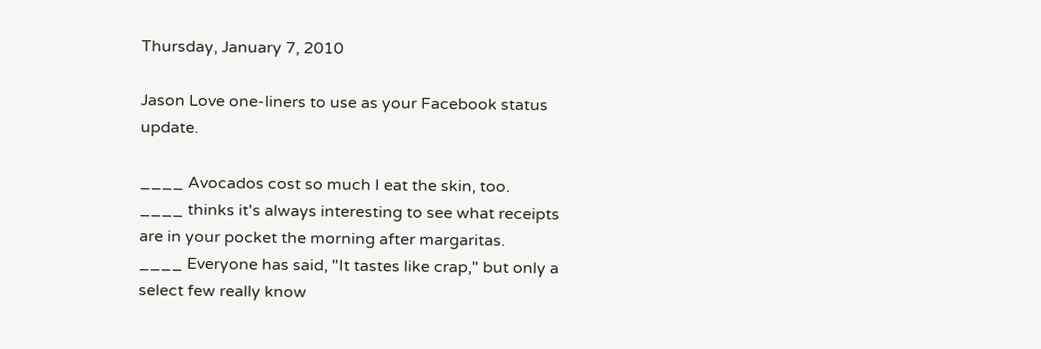Thursday, January 7, 2010

Jason Love one-liners to use as your Facebook status update.

____ Avocados cost so much I eat the skin, too.
____ thinks it's always interesting to see what receipts are in your pocket the morning after margaritas.
____ Everyone has said, "It tastes like crap," but only a select few really know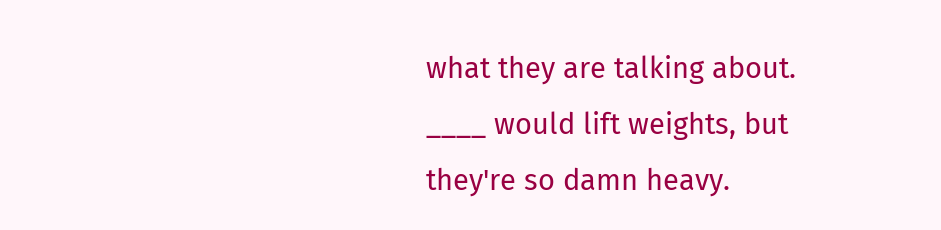what they are talking about.
____ would lift weights, but they're so damn heavy.